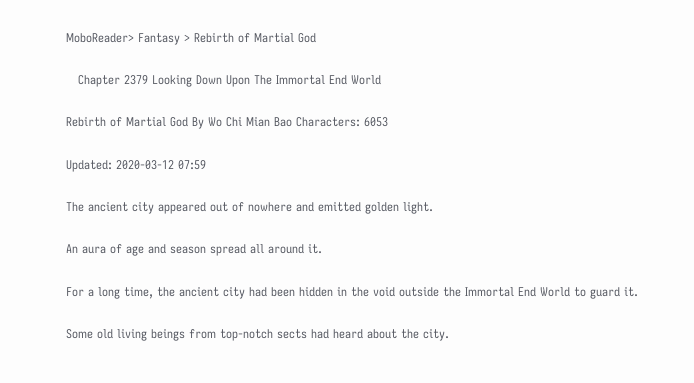MoboReader> Fantasy > Rebirth of Martial God

   Chapter 2379 Looking Down Upon The Immortal End World

Rebirth of Martial God By Wo Chi Mian Bao Characters: 6053

Updated: 2020-03-12 07:59

The ancient city appeared out of nowhere and emitted golden light.

An aura of age and season spread all around it.

For a long time, the ancient city had been hidden in the void outside the Immortal End World to guard it.

Some old living beings from top-notch sects had heard about the city.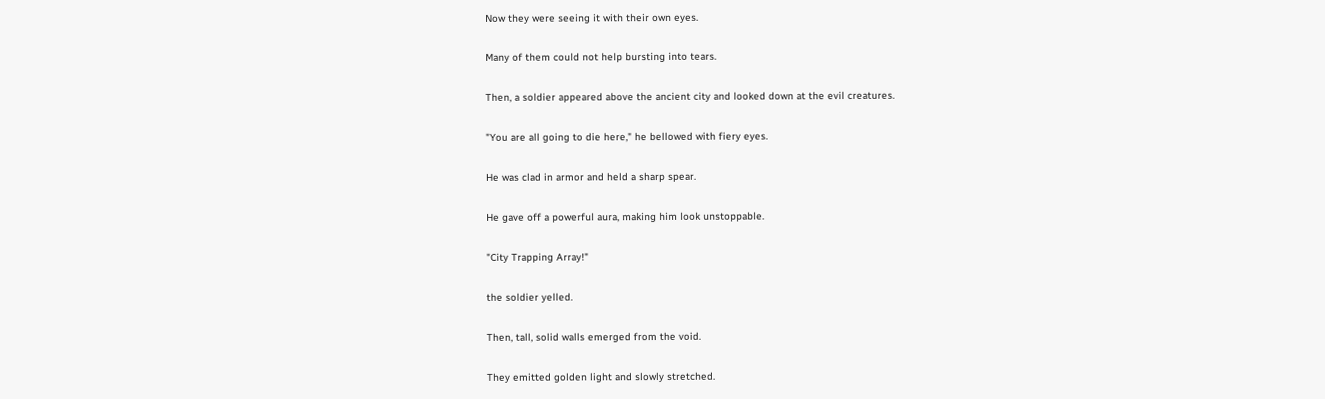Now they were seeing it with their own eyes.

Many of them could not help bursting into tears.

Then, a soldier appeared above the ancient city and looked down at the evil creatures.

"You are all going to die here," he bellowed with fiery eyes.

He was clad in armor and held a sharp spear.

He gave off a powerful aura, making him look unstoppable.

"City Trapping Array!"

the soldier yelled.

Then, tall, solid walls emerged from the void.

They emitted golden light and slowly stretched.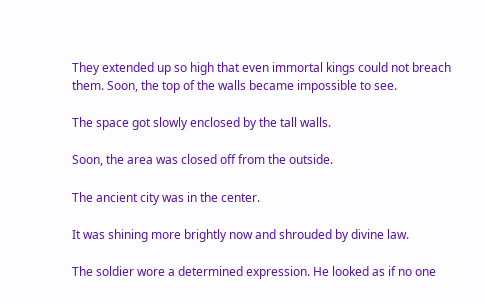They extended up so high that even immortal kings could not breach them. Soon, the top of the walls became impossible to see.

The space got slowly enclosed by the tall walls.

Soon, the area was closed off from the outside.

The ancient city was in the center.

It was shining more brightly now and shrouded by divine law.

The soldier wore a determined expression. He looked as if no one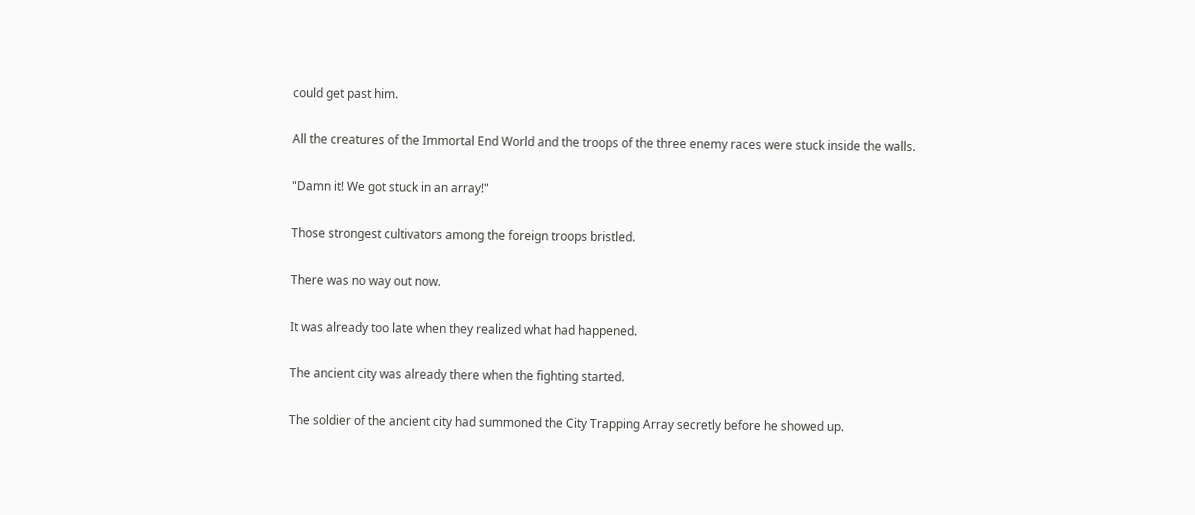could get past him.

All the creatures of the Immortal End World and the troops of the three enemy races were stuck inside the walls.

"Damn it! We got stuck in an array!"

Those strongest cultivators among the foreign troops bristled.

There was no way out now.

It was already too late when they realized what had happened.

The ancient city was already there when the fighting started.

The soldier of the ancient city had summoned the City Trapping Array secretly before he showed up.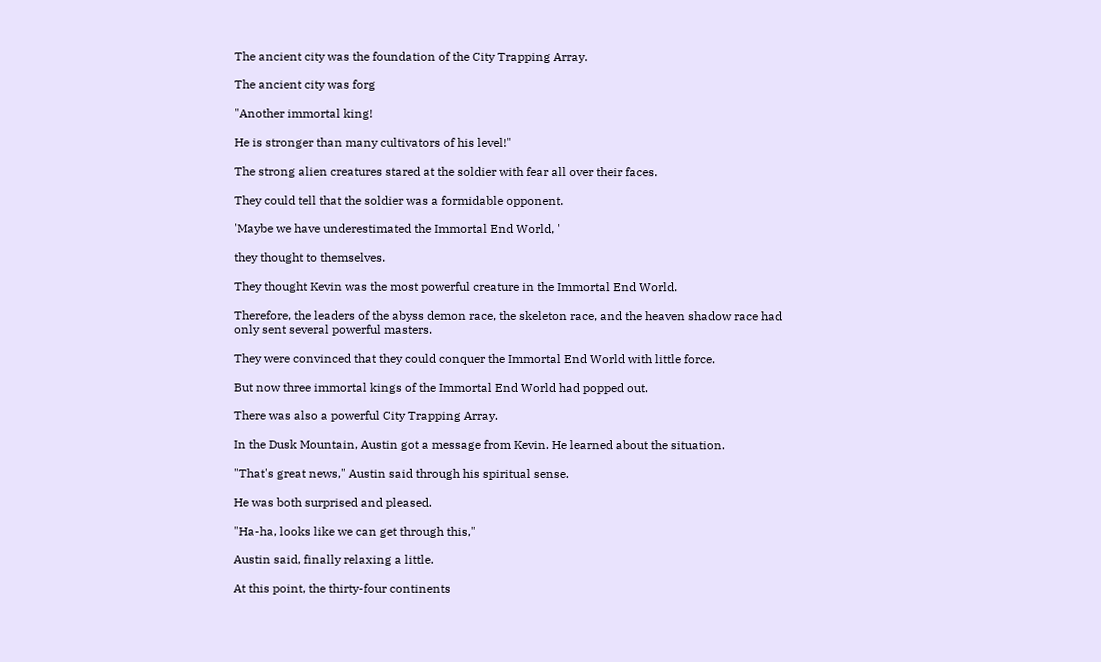The ancient city was the foundation of the City Trapping Array.

The ancient city was forg

"Another immortal king!

He is stronger than many cultivators of his level!"

The strong alien creatures stared at the soldier with fear all over their faces.

They could tell that the soldier was a formidable opponent.

'Maybe we have underestimated the Immortal End World, '

they thought to themselves.

They thought Kevin was the most powerful creature in the Immortal End World.

Therefore, the leaders of the abyss demon race, the skeleton race, and the heaven shadow race had only sent several powerful masters.

They were convinced that they could conquer the Immortal End World with little force.

But now three immortal kings of the Immortal End World had popped out.

There was also a powerful City Trapping Array.

In the Dusk Mountain, Austin got a message from Kevin. He learned about the situation.

"That's great news," Austin said through his spiritual sense.

He was both surprised and pleased.

"Ha-ha, looks like we can get through this,"

Austin said, finally relaxing a little.

At this point, the thirty-four continents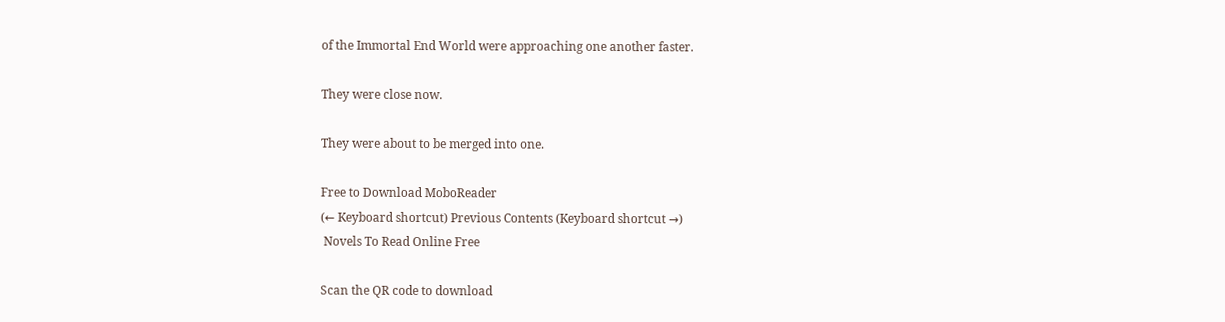of the Immortal End World were approaching one another faster.

They were close now.

They were about to be merged into one.

Free to Download MoboReader
(← Keyboard shortcut) Previous Contents (Keyboard shortcut →)
 Novels To Read Online Free

Scan the QR code to download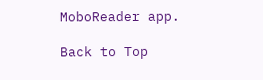MoboReader app.

Back to Top